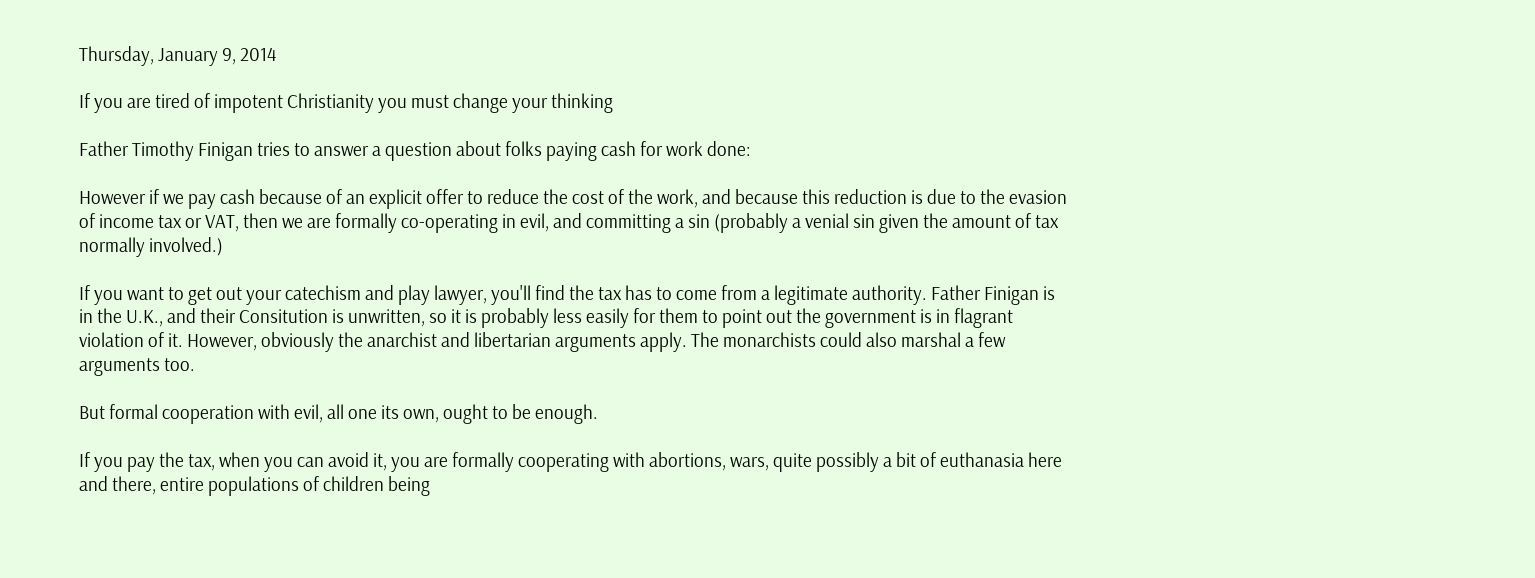Thursday, January 9, 2014

If you are tired of impotent Christianity you must change your thinking

Father Timothy Finigan tries to answer a question about folks paying cash for work done:

However if we pay cash because of an explicit offer to reduce the cost of the work, and because this reduction is due to the evasion of income tax or VAT, then we are formally co-operating in evil, and committing a sin (probably a venial sin given the amount of tax normally involved.)

If you want to get out your catechism and play lawyer, you'll find the tax has to come from a legitimate authority. Father Finigan is in the U.K., and their Consitution is unwritten, so it is probably less easily for them to point out the government is in flagrant violation of it. However, obviously the anarchist and libertarian arguments apply. The monarchists could also marshal a few arguments too.

But formal cooperation with evil, all one its own, ought to be enough.

If you pay the tax, when you can avoid it, you are formally cooperating with abortions, wars, quite possibly a bit of euthanasia here and there, entire populations of children being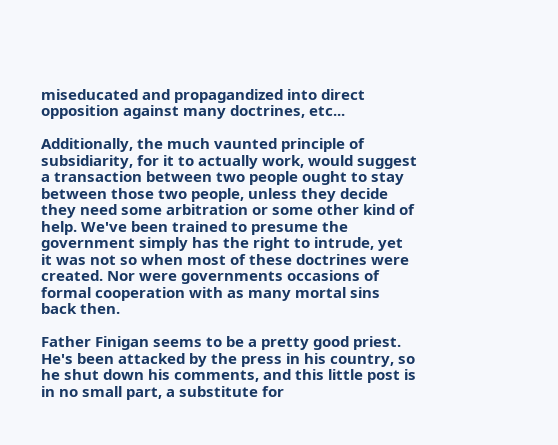miseducated and propagandized into direct opposition against many doctrines, etc...

Additionally, the much vaunted principle of subsidiarity, for it to actually work, would suggest a transaction between two people ought to stay between those two people, unless they decide they need some arbitration or some other kind of help. We've been trained to presume the government simply has the right to intrude, yet it was not so when most of these doctrines were created. Nor were governments occasions of formal cooperation with as many mortal sins back then.

Father Finigan seems to be a pretty good priest. He's been attacked by the press in his country, so he shut down his comments, and this little post is in no small part, a substitute for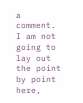a comment. I am not going to lay out the point by point here,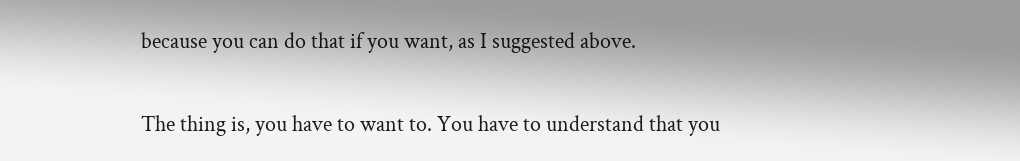because you can do that if you want, as I suggested above.

The thing is, you have to want to. You have to understand that you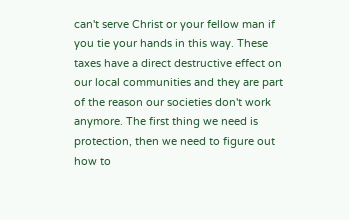can't serve Christ or your fellow man if you tie your hands in this way. These taxes have a direct destructive effect on our local communities and they are part of the reason our societies don't work anymore. The first thing we need is protection, then we need to figure out how to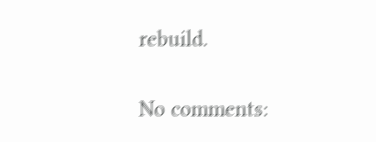rebuild.

No comments: